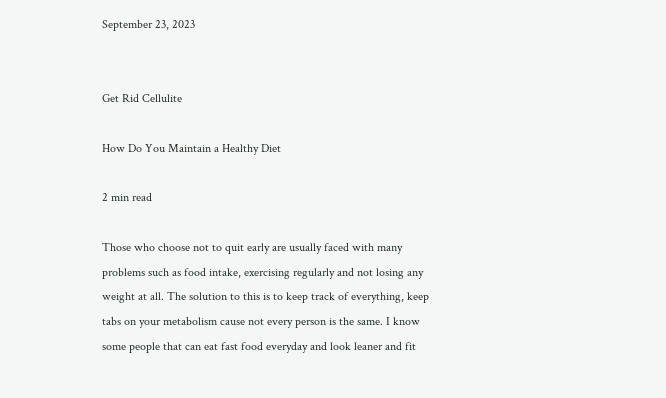September 23, 2023


Get Rid Cellulite

How Do You Maintain a Healthy Diet

2 min read

Those who choose not to quit early are usually faced with many problems such as food intake, exercising regularly and not losing any weight at all. The solution to this is to keep track of everything, keep tabs on your metabolism cause not every person is the same. I know some people that can eat fast food everyday and look leaner and fit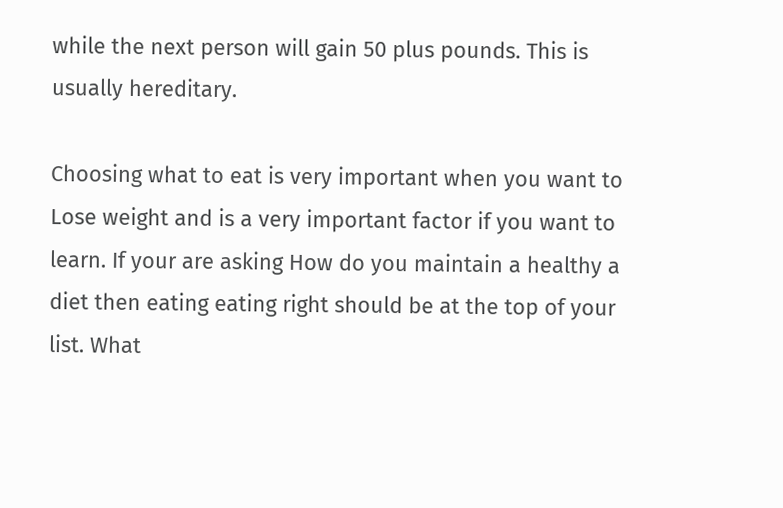while the next person will gain 50 plus pounds. This is usually hereditary.

Choosing what to eat is very important when you want to Lose weight and is a very important factor if you want to learn. If your are asking How do you maintain a healthy a diet then eating eating right should be at the top of your list. What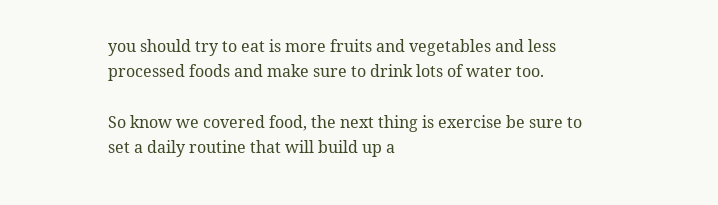you should try to eat is more fruits and vegetables and less processed foods and make sure to drink lots of water too.

So know we covered food, the next thing is exercise be sure to set a daily routine that will build up a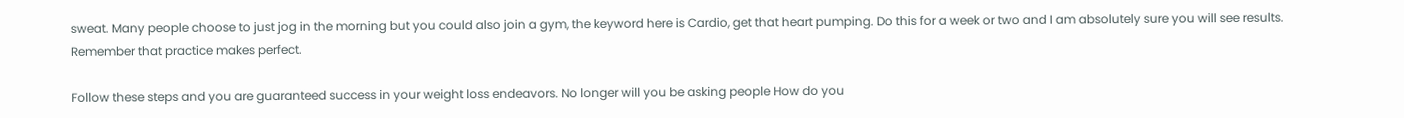sweat. Many people choose to just jog in the morning but you could also join a gym, the keyword here is Cardio, get that heart pumping. Do this for a week or two and I am absolutely sure you will see results. Remember that practice makes perfect.

Follow these steps and you are guaranteed success in your weight loss endeavors. No longer will you be asking people How do you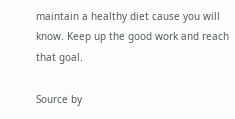maintain a healthy diet cause you will know. Keep up the good work and reach that goal.

Source by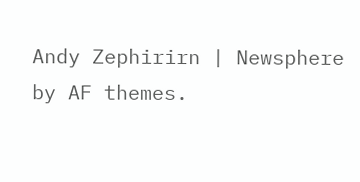Andy Zephirirn | Newsphere by AF themes.